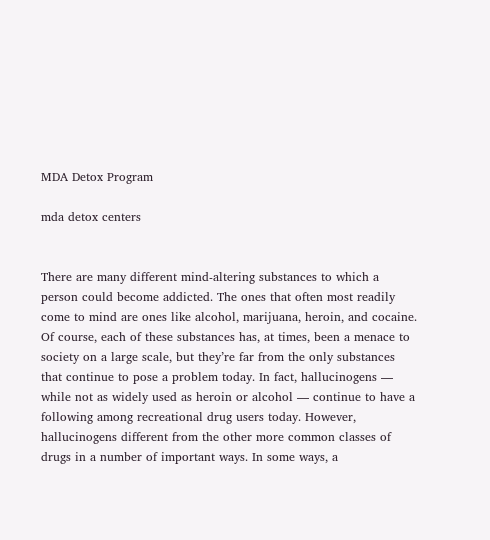MDA Detox Program

mda detox centers


There are many different mind-altering substances to which a person could become addicted. The ones that often most readily come to mind are ones like alcohol, marijuana, heroin, and cocaine. Of course, each of these substances has, at times, been a menace to society on a large scale, but they’re far from the only substances that continue to pose a problem today. In fact, hallucinogens — while not as widely used as heroin or alcohol — continue to have a following among recreational drug users today. However, hallucinogens different from the other more common classes of drugs in a number of important ways. In some ways, a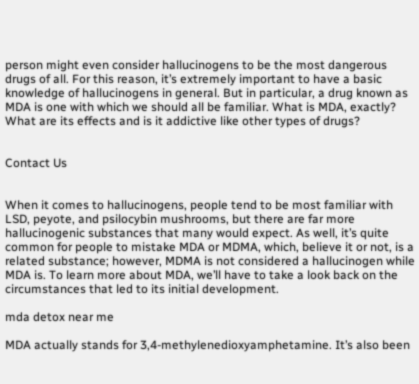person might even consider hallucinogens to be the most dangerous drugs of all. For this reason, it’s extremely important to have a basic knowledge of hallucinogens in general. But in particular, a drug known as MDA is one with which we should all be familiar. What is MDA, exactly? What are its effects and is it addictive like other types of drugs?


Contact Us


When it comes to hallucinogens, people tend to be most familiar with LSD, peyote, and psilocybin mushrooms, but there are far more hallucinogenic substances that many would expect. As well, it’s quite common for people to mistake MDA or MDMA, which, believe it or not, is a related substance; however, MDMA is not considered a hallucinogen while MDA is. To learn more about MDA, we’ll have to take a look back on the circumstances that led to its initial development.

mda detox near me

MDA actually stands for 3,4-methylenedioxyamphetamine. It’s also been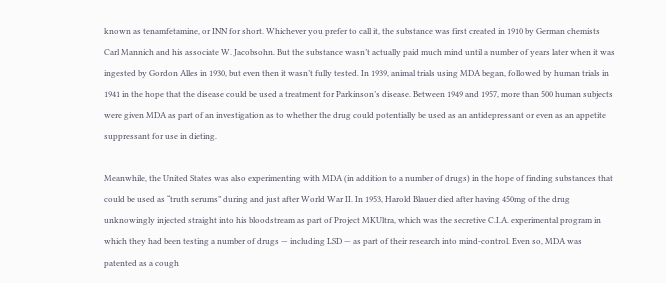known as tenamfetamine, or INN for short. Whichever you prefer to call it, the substance was first created in 1910 by German chemists Carl Mannich and his associate W. Jacobsohn. But the substance wasn’t actually paid much mind until a number of years later when it was ingested by Gordon Alles in 1930, but even then it wasn’t fully tested. In 1939, animal trials using MDA began, followed by human trials in 1941 in the hope that the disease could be used a treatment for Parkinson’s disease. Between 1949 and 1957, more than 500 human subjects were given MDA as part of an investigation as to whether the drug could potentially be used as an antidepressant or even as an appetite suppressant for use in dieting.

Meanwhile, the United States was also experimenting with MDA (in addition to a number of drugs) in the hope of finding substances that could be used as “truth serums” during and just after World War II. In 1953, Harold Blauer died after having 450mg of the drug unknowingly injected straight into his bloodstream as part of Project MKUltra, which was the secretive C.I.A. experimental program in which they had been testing a number of drugs — including LSD — as part of their research into mind-control. Even so, MDA was patented as a cough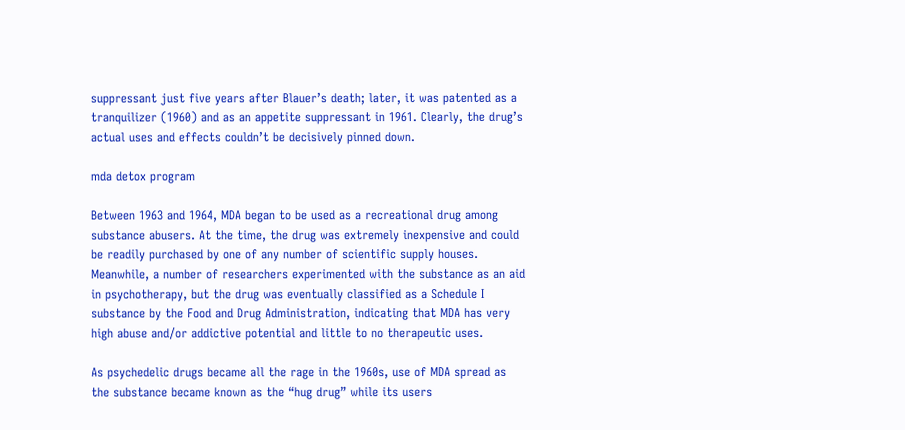suppressant just five years after Blauer’s death; later, it was patented as a tranquilizer (1960) and as an appetite suppressant in 1961. Clearly, the drug’s actual uses and effects couldn’t be decisively pinned down.

mda detox program

Between 1963 and 1964, MDA began to be used as a recreational drug among substance abusers. At the time, the drug was extremely inexpensive and could be readily purchased by one of any number of scientific supply houses. Meanwhile, a number of researchers experimented with the substance as an aid in psychotherapy, but the drug was eventually classified as a Schedule I substance by the Food and Drug Administration, indicating that MDA has very high abuse and/or addictive potential and little to no therapeutic uses.

As psychedelic drugs became all the rage in the 1960s, use of MDA spread as the substance became known as the “hug drug” while its users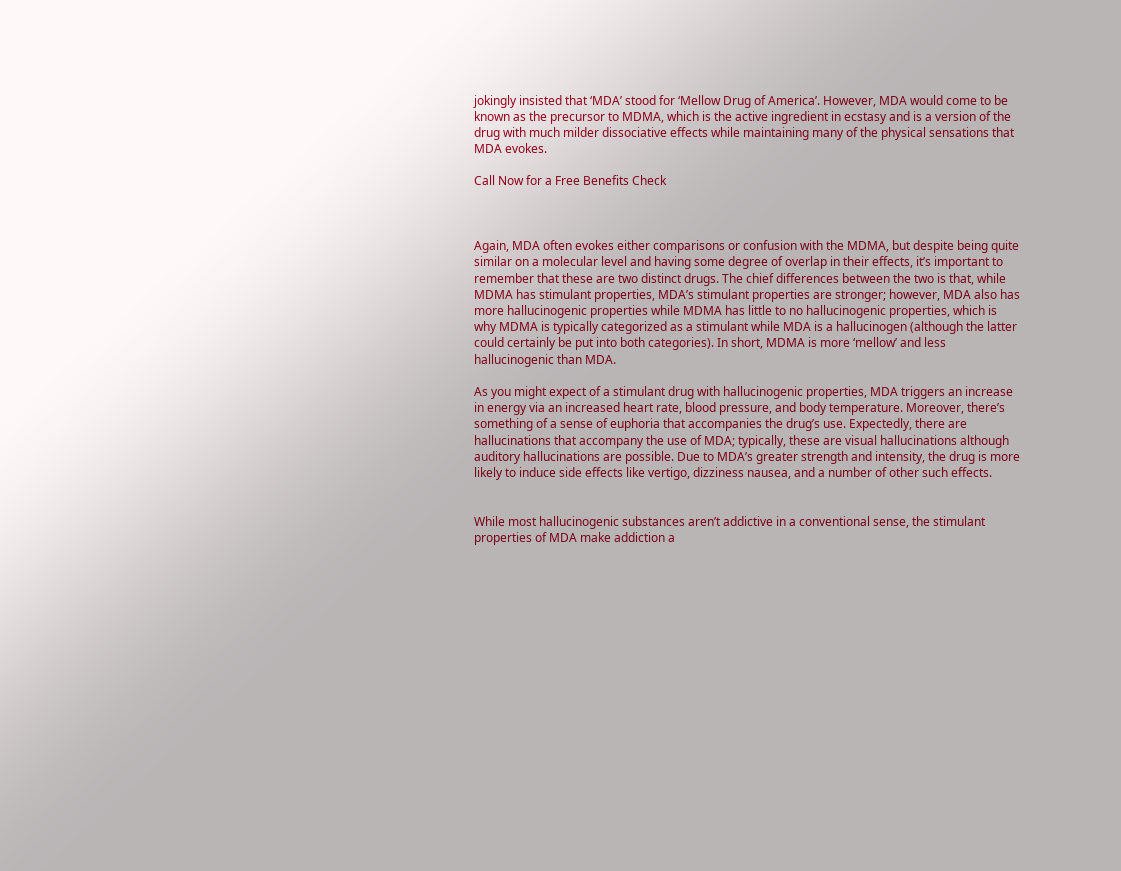jokingly insisted that ‘MDA’ stood for ‘Mellow Drug of America’. However, MDA would come to be known as the precursor to MDMA, which is the active ingredient in ecstasy and is a version of the drug with much milder dissociative effects while maintaining many of the physical sensations that MDA evokes.

Call Now for a Free Benefits Check



Again, MDA often evokes either comparisons or confusion with the MDMA, but despite being quite similar on a molecular level and having some degree of overlap in their effects, it’s important to remember that these are two distinct drugs. The chief differences between the two is that, while MDMA has stimulant properties, MDA’s stimulant properties are stronger; however, MDA also has more hallucinogenic properties while MDMA has little to no hallucinogenic properties, which is why MDMA is typically categorized as a stimulant while MDA is a hallucinogen (although the latter could certainly be put into both categories). In short, MDMA is more ‘mellow’ and less hallucinogenic than MDA.

As you might expect of a stimulant drug with hallucinogenic properties, MDA triggers an increase in energy via an increased heart rate, blood pressure, and body temperature. Moreover, there’s something of a sense of euphoria that accompanies the drug’s use. Expectedly, there are hallucinations that accompany the use of MDA; typically, these are visual hallucinations although auditory hallucinations are possible. Due to MDA’s greater strength and intensity, the drug is more likely to induce side effects like vertigo, dizziness nausea, and a number of other such effects.


While most hallucinogenic substances aren’t addictive in a conventional sense, the stimulant properties of MDA make addiction a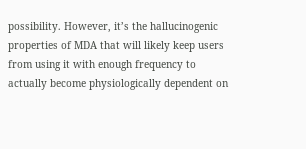possibility. However, it’s the hallucinogenic properties of MDA that will likely keep users from using it with enough frequency to actually become physiologically dependent on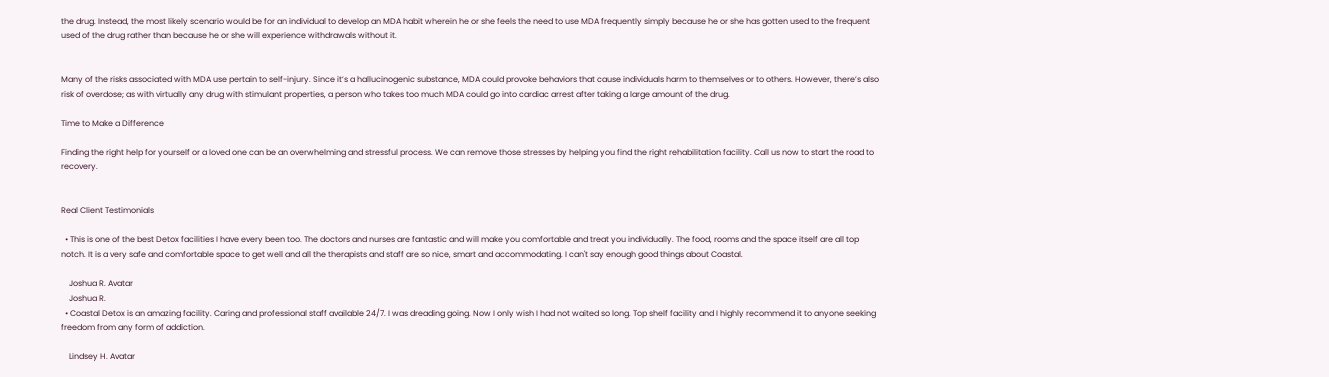the drug. Instead, the most likely scenario would be for an individual to develop an MDA habit wherein he or she feels the need to use MDA frequently simply because he or she has gotten used to the frequent used of the drug rather than because he or she will experience withdrawals without it.


Many of the risks associated with MDA use pertain to self-injury. Since it’s a hallucinogenic substance, MDA could provoke behaviors that cause individuals harm to themselves or to others. However, there’s also risk of overdose; as with virtually any drug with stimulant properties, a person who takes too much MDA could go into cardiac arrest after taking a large amount of the drug.

Time to Make a Difference

Finding the right help for yourself or a loved one can be an overwhelming and stressful process. We can remove those stresses by helping you find the right rehabilitation facility. Call us now to start the road to recovery.


Real Client Testimonials

  • This is one of the best Detox facilities I have every been too. The doctors and nurses are fantastic and will make you comfortable and treat you individually. The food, rooms and the space itself are all top notch. It is a very safe and comfortable space to get well and all the therapists and staff are so nice, smart and accommodating. I can't say enough good things about Coastal.

    Joshua R. Avatar
    Joshua R.
  • Coastal Detox is an amazing facility. Caring and professional staff available 24/7. I was dreading going. Now I only wish I had not waited so long. Top shelf facility and I highly recommend it to anyone seeking freedom from any form of addiction.

    Lindsey H. Avatar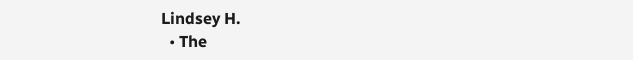Lindsey H.
  • The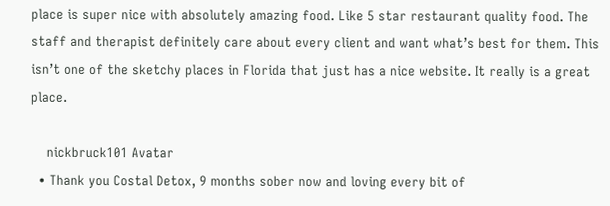place is super nice with absolutely amazing food. Like 5 star restaurant quality food. The staff and therapist definitely care about every client and want what’s best for them. This isn’t one of the sketchy places in Florida that just has a nice website. It really is a great place.

    nickbruck101 Avatar
  • Thank you Costal Detox, 9 months sober now and loving every bit of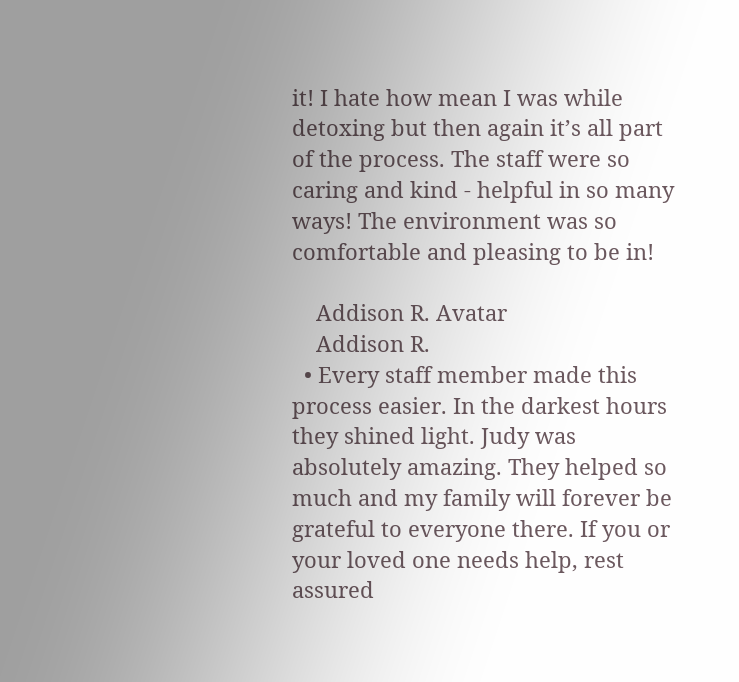it! I hate how mean I was while detoxing but then again it’s all part of the process. The staff were so caring and kind - helpful in so many ways! The environment was so comfortable and pleasing to be in!

    Addison R. Avatar
    Addison R.
  • Every staff member made this process easier. In the darkest hours they shined light. Judy was absolutely amazing. They helped so much and my family will forever be grateful to everyone there. If you or your loved one needs help, rest assured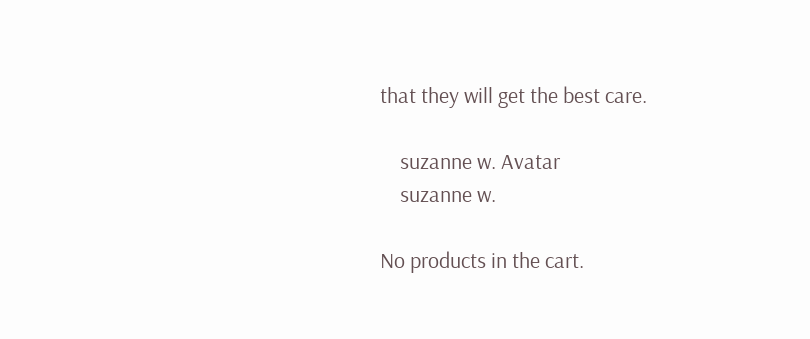that they will get the best care.

    suzanne w. Avatar
    suzanne w.

No products in the cart.